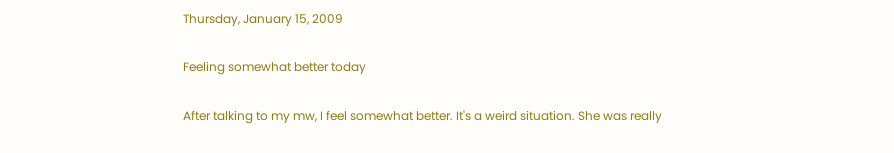Thursday, January 15, 2009

Feeling somewhat better today

After talking to my mw, I feel somewhat better. It's a weird situation. She was really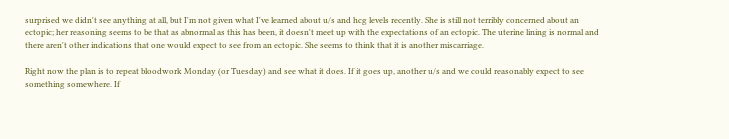surprised we didn't see anything at all, but I'm not given what I've learned about u/s and hcg levels recently. She is still not terribly concerned about an ectopic; her reasoning seems to be that as abnormal as this has been, it doesn't meet up with the expectations of an ectopic. The uterine lining is normal and there aren't other indications that one would expect to see from an ectopic. She seems to think that it is another miscarriage.

Right now the plan is to repeat bloodwork Monday (or Tuesday) and see what it does. If it goes up, another u/s and we could reasonably expect to see something somewhere. If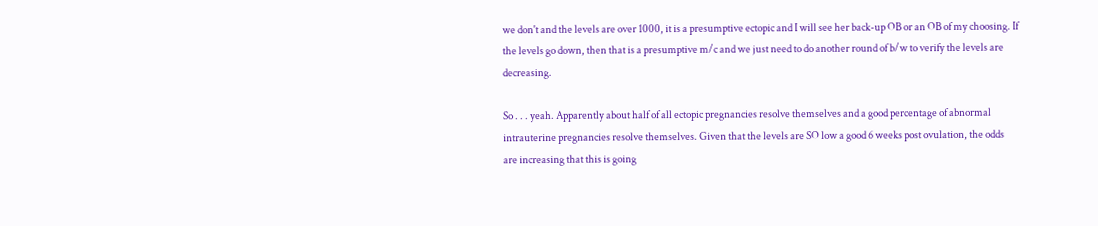we don't and the levels are over 1000, it is a presumptive ectopic and I will see her back-up OB or an OB of my choosing. If the levels go down, then that is a presumptive m/c and we just need to do another round of b/w to verify the levels are decreasing.

So . . . yeah. Apparently about half of all ectopic pregnancies resolve themselves and a good percentage of abnormal intrauterine pregnancies resolve themselves. Given that the levels are SO low a good 6 weeks post ovulation, the odds are increasing that this is going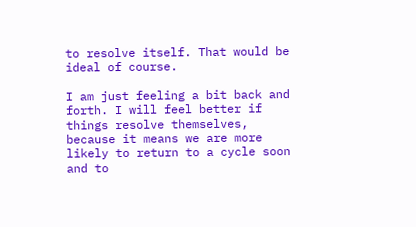to resolve itself. That would be ideal of course.

I am just feeling a bit back and forth. I will feel better if things resolve themselves, because it means we are more likely to return to a cycle soon and to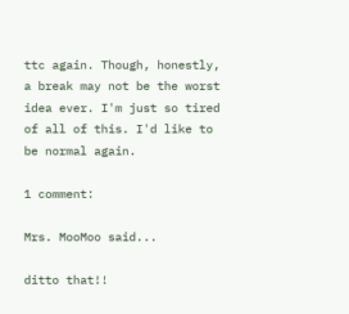ttc again. Though, honestly, a break may not be the worst idea ever. I'm just so tired of all of this. I'd like to be normal again.

1 comment:

Mrs. MooMoo said...

ditto that!!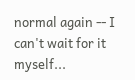normal again -- I can't wait for it myself...